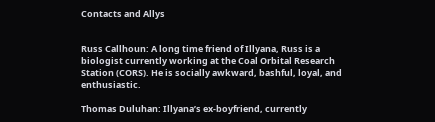Contacts and Allys


Russ Callhoun: A long time friend of Illyana, Russ is a biologist currently working at the Coal Orbital Research Station (CORS). He is socially awkward, bashful, loyal, and enthusiastic.

Thomas Duluhan: Illyana’s ex-boyfriend, currently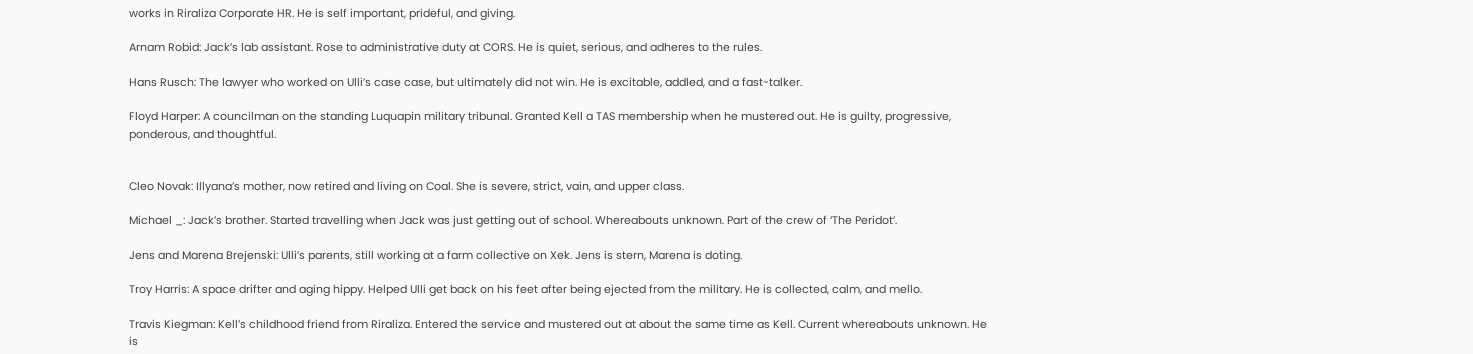works in Riraliza Corporate HR. He is self important, prideful, and giving.

Arnam Robid: Jack’s lab assistant. Rose to administrative duty at CORS. He is quiet, serious, and adheres to the rules.

Hans Rusch: The lawyer who worked on Ulli’s case case, but ultimately did not win. He is excitable, addled, and a fast-talker.

Floyd Harper: A councilman on the standing Luquapin military tribunal. Granted Kell a TAS membership when he mustered out. He is guilty, progressive, ponderous, and thoughtful.


Cleo Novak: Illyana’s mother, now retired and living on Coal. She is severe, strict, vain, and upper class.

Michael _: Jack’s brother. Started travelling when Jack was just getting out of school. Whereabouts unknown. Part of the crew of ‘The Peridot’.

Jens and Marena Brejenski: Ulli’s parents, still working at a farm collective on Xek. Jens is stern, Marena is doting.

Troy Harris: A space drifter and aging hippy. Helped Ulli get back on his feet after being ejected from the military. He is collected, calm, and mello.

Travis Kiegman: Kell’s childhood friend from Riraliza. Entered the service and mustered out at about the same time as Kell. Current whereabouts unknown. He is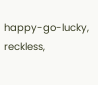happy-go-lucky, reckless,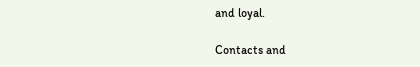and loyal.

Contacts and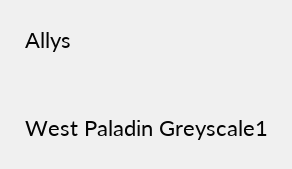Allys

West Paladin Greyscale1